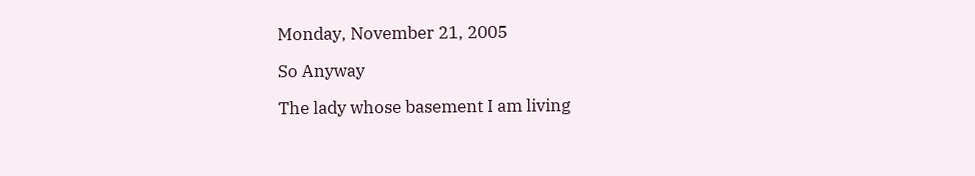Monday, November 21, 2005

So Anyway

The lady whose basement I am living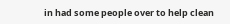in had some people over to help clean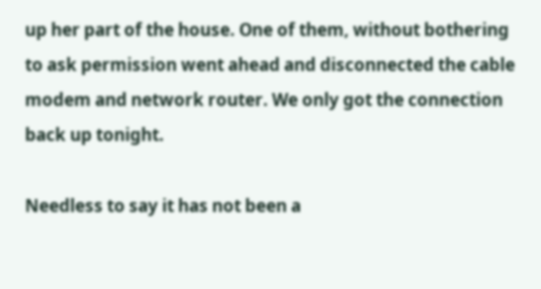up her part of the house. One of them, without bothering to ask permission went ahead and disconnected the cable modem and network router. We only got the connection back up tonight.

Needless to say it has not been a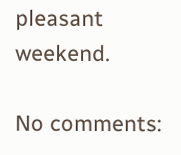pleasant weekend.

No comments: